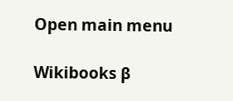Open main menu

Wikibooks β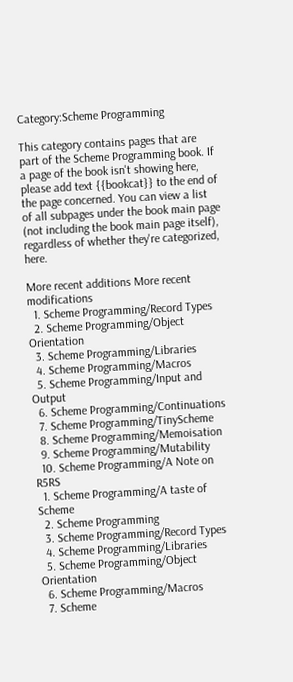Category:Scheme Programming

This category contains pages that are part of the Scheme Programming book. If a page of the book isn't showing here, please add text {{bookcat}} to the end of the page concerned. You can view a list of all subpages under the book main page (not including the book main page itself), regardless of whether they're categorized, here.

More recent additions More recent modifications
  1. Scheme Programming/Record Types
  2. Scheme Programming/Object Orientation
  3. Scheme Programming/Libraries
  4. Scheme Programming/Macros
  5. Scheme Programming/Input and Output
  6. Scheme Programming/Continuations
  7. Scheme Programming/TinyScheme
  8. Scheme Programming/Memoisation
  9. Scheme Programming/Mutability
  10. Scheme Programming/A Note on R5RS
  1. Scheme Programming/A taste of Scheme
  2. Scheme Programming
  3. Scheme Programming/Record Types
  4. Scheme Programming/Libraries
  5. Scheme Programming/Object Orientation
  6. Scheme Programming/Macros
  7. Scheme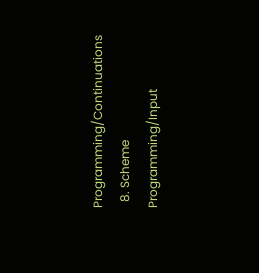Programming/Continuations
  8. Scheme Programming/Input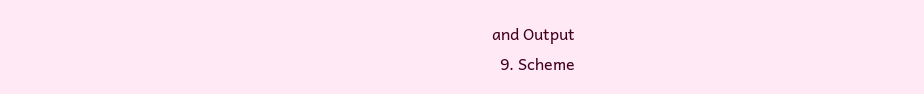and Output
  9. Scheme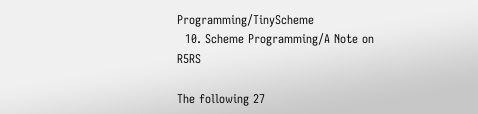Programming/TinyScheme
  10. Scheme Programming/A Note on R5RS

The following 27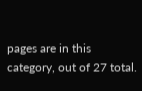pages are in this category, out of 27 total.